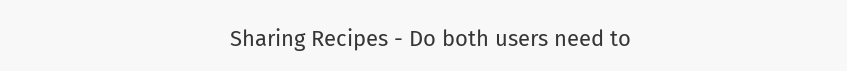Sharing Recipes - Do both users need to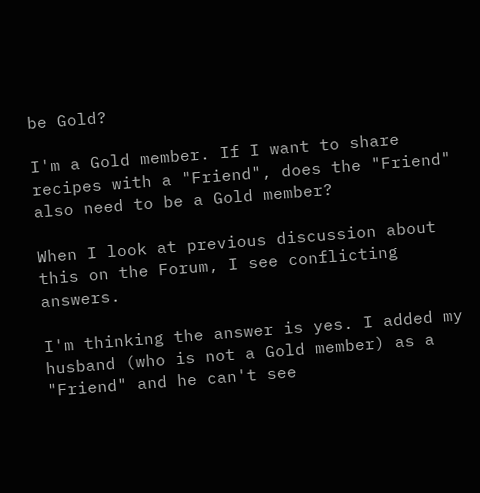be Gold?

I'm a Gold member. If I want to share recipes with a "Friend", does the "Friend" also need to be a Gold member?

When I look at previous discussion about this on the Forum, I see conflicting answers.

I'm thinking the answer is yes. I added my husband (who is not a Gold member) as a "Friend" and he can't see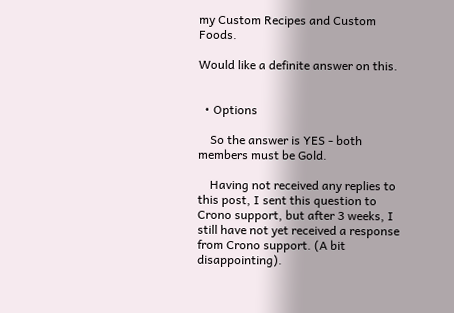my Custom Recipes and Custom Foods.

Would like a definite answer on this.


  • Options

    So the answer is YES - both members must be Gold.

    Having not received any replies to this post, I sent this question to Crono support, but after 3 weeks, I still have not yet received a response from Crono support. (A bit disappointing).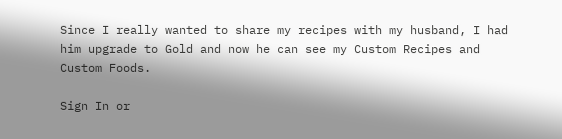Since I really wanted to share my recipes with my husband, I had him upgrade to Gold and now he can see my Custom Recipes and Custom Foods.

Sign In or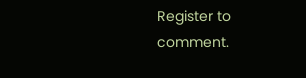Register to comment.